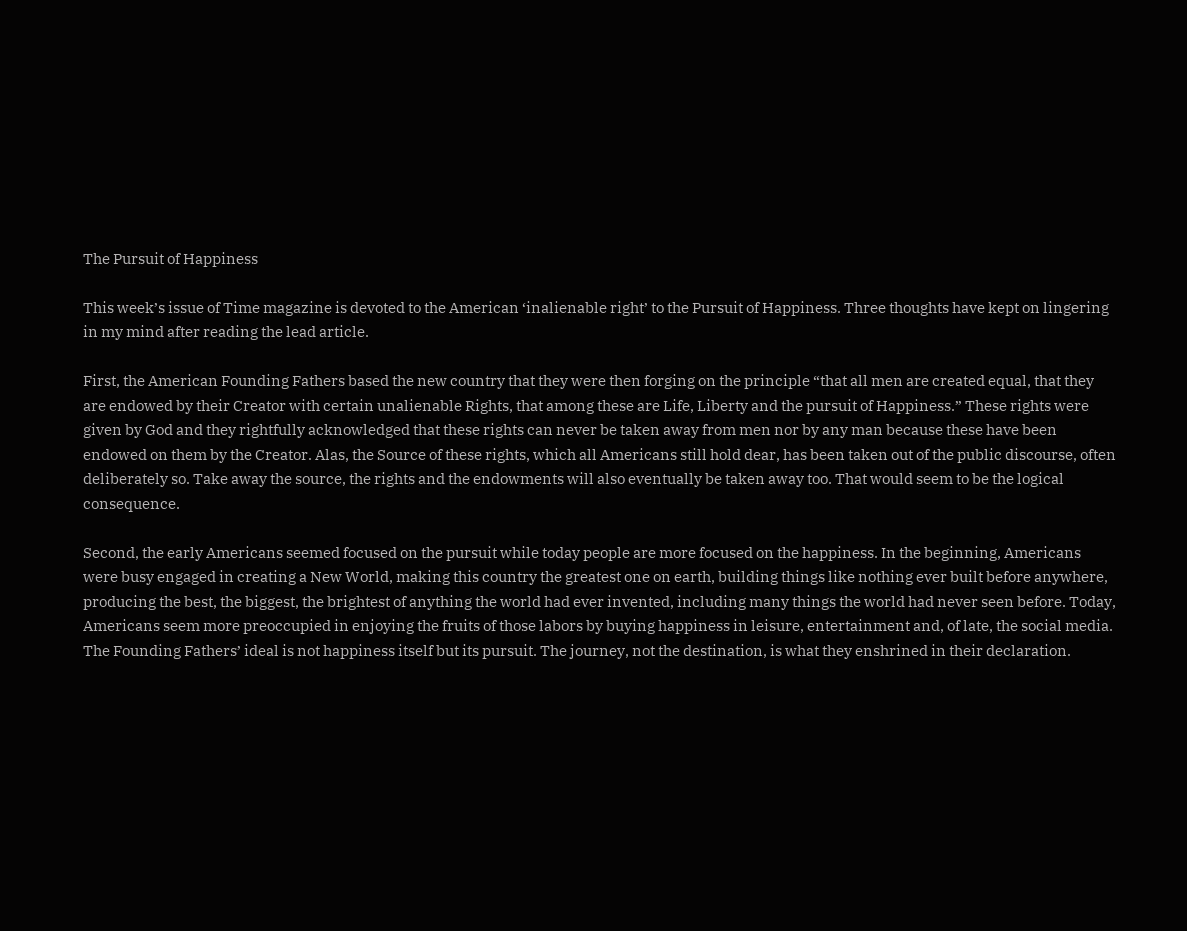The Pursuit of Happiness

This week’s issue of Time magazine is devoted to the American ‘inalienable right’ to the Pursuit of Happiness. Three thoughts have kept on lingering in my mind after reading the lead article.

First, the American Founding Fathers based the new country that they were then forging on the principle “that all men are created equal, that they are endowed by their Creator with certain unalienable Rights, that among these are Life, Liberty and the pursuit of Happiness.” These rights were given by God and they rightfully acknowledged that these rights can never be taken away from men nor by any man because these have been endowed on them by the Creator. Alas, the Source of these rights, which all Americans still hold dear, has been taken out of the public discourse, often deliberately so. Take away the source, the rights and the endowments will also eventually be taken away too. That would seem to be the logical consequence.

Second, the early Americans seemed focused on the pursuit while today people are more focused on the happiness. In the beginning, Americans were busy engaged in creating a New World, making this country the greatest one on earth, building things like nothing ever built before anywhere, producing the best, the biggest, the brightest of anything the world had ever invented, including many things the world had never seen before. Today, Americans seem more preoccupied in enjoying the fruits of those labors by buying happiness in leisure, entertainment and, of late, the social media. The Founding Fathers’ ideal is not happiness itself but its pursuit. The journey, not the destination, is what they enshrined in their declaration.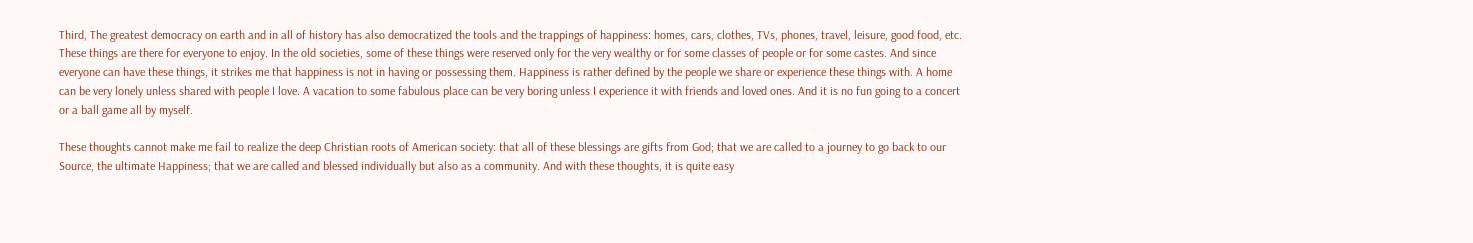Third, The greatest democracy on earth and in all of history has also democratized the tools and the trappings of happiness: homes, cars, clothes, TVs, phones, travel, leisure, good food, etc. These things are there for everyone to enjoy. In the old societies, some of these things were reserved only for the very wealthy or for some classes of people or for some castes. And since everyone can have these things, it strikes me that happiness is not in having or possessing them. Happiness is rather defined by the people we share or experience these things with. A home can be very lonely unless shared with people I love. A vacation to some fabulous place can be very boring unless I experience it with friends and loved ones. And it is no fun going to a concert or a ball game all by myself.

These thoughts cannot make me fail to realize the deep Christian roots of American society: that all of these blessings are gifts from God; that we are called to a journey to go back to our Source, the ultimate Happiness; that we are called and blessed individually but also as a community. And with these thoughts, it is quite easy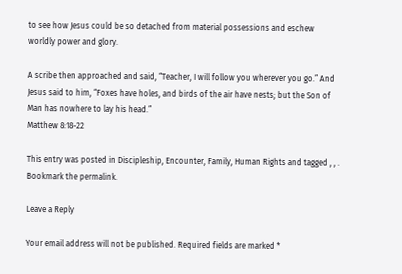to see how Jesus could be so detached from material possessions and eschew worldly power and glory.

A scribe then approached and said, “Teacher, I will follow you wherever you go.” And Jesus said to him, “Foxes have holes, and birds of the air have nests; but the Son of Man has nowhere to lay his head.”
Matthew 8:18-22

This entry was posted in Discipleship, Encounter, Family, Human Rights and tagged , , . Bookmark the permalink.

Leave a Reply

Your email address will not be published. Required fields are marked *